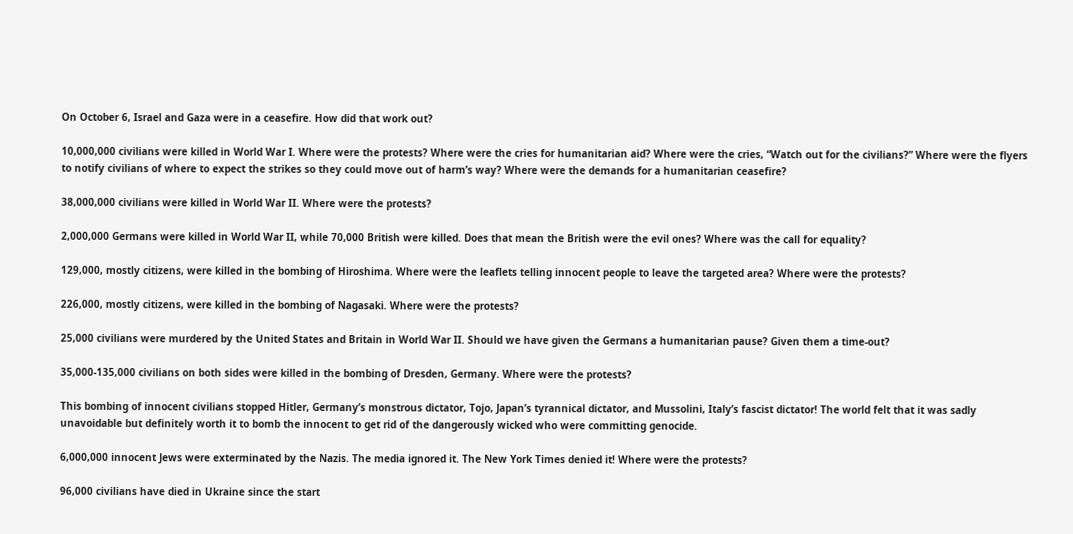On October 6, Israel and Gaza were in a ceasefire. How did that work out?

10,000,000 civilians were killed in World War I. Where were the protests? Where were the cries for humanitarian aid? Where were the cries, “Watch out for the civilians?” Where were the flyers to notify civilians of where to expect the strikes so they could move out of harm’s way? Where were the demands for a humanitarian ceasefire?

38,000,000 civilians were killed in World War II. Where were the protests?

2,000,000 Germans were killed in World War II, while 70,000 British were killed. Does that mean the British were the evil ones? Where was the call for equality?

129,000, mostly citizens, were killed in the bombing of Hiroshima. Where were the leaflets telling innocent people to leave the targeted area? Where were the protests?

226,000, mostly citizens, were killed in the bombing of Nagasaki. Where were the protests?

25,000 civilians were murdered by the United States and Britain in World War II. Should we have given the Germans a humanitarian pause? Given them a time-out?

35,000-135,000 civilians on both sides were killed in the bombing of Dresden, Germany. Where were the protests?

This bombing of innocent civilians stopped Hitler, Germany’s monstrous dictator, Tojo, Japan’s tyrannical dictator, and Mussolini, Italy’s fascist dictator! The world felt that it was sadly unavoidable but definitely worth it to bomb the innocent to get rid of the dangerously wicked who were committing genocide.

6,000,000 innocent Jews were exterminated by the Nazis. The media ignored it. The New York Times denied it! Where were the protests?

96,000 civilians have died in Ukraine since the start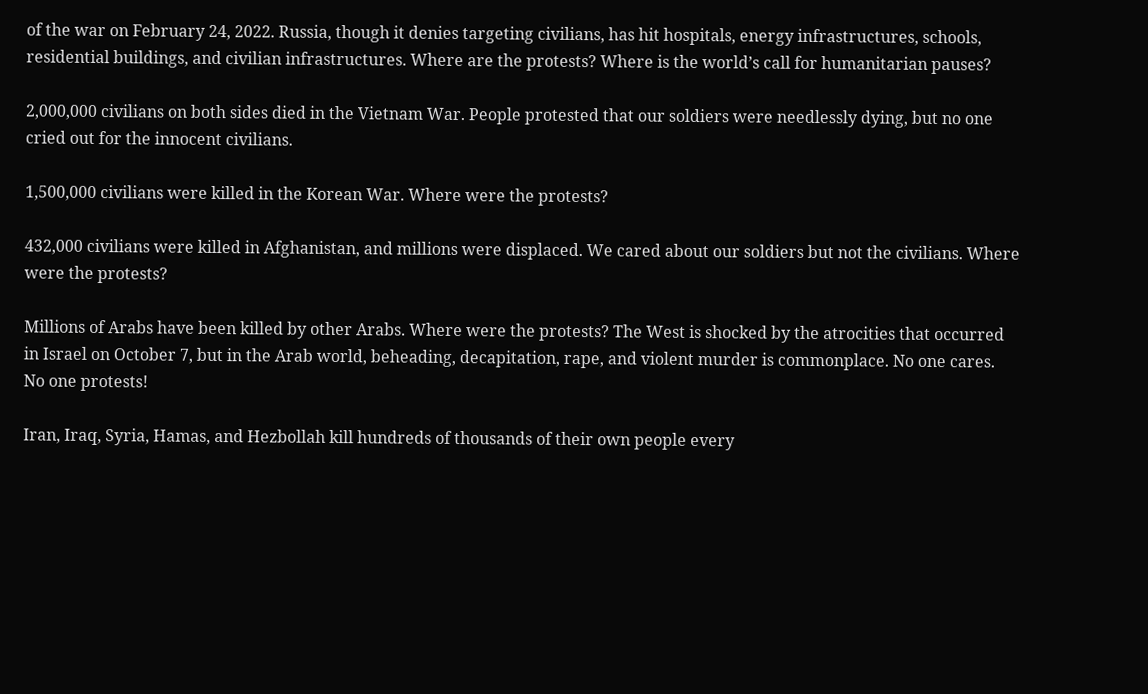of the war on February 24, 2022. Russia, though it denies targeting civilians, has hit hospitals, energy infrastructures, schools, residential buildings, and civilian infrastructures. Where are the protests? Where is the world’s call for humanitarian pauses?

2,000,000 civilians on both sides died in the Vietnam War. People protested that our soldiers were needlessly dying, but no one cried out for the innocent civilians.

1,500,000 civilians were killed in the Korean War. Where were the protests?

432,000 civilians were killed in Afghanistan, and millions were displaced. We cared about our soldiers but not the civilians. Where were the protests?

Millions of Arabs have been killed by other Arabs. Where were the protests? The West is shocked by the atrocities that occurred in Israel on October 7, but in the Arab world, beheading, decapitation, rape, and violent murder is commonplace. No one cares. No one protests!

Iran, Iraq, Syria, Hamas, and Hezbollah kill hundreds of thousands of their own people every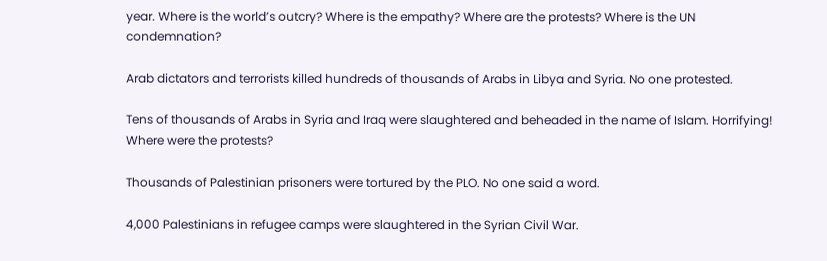year. Where is the world’s outcry? Where is the empathy? Where are the protests? Where is the UN condemnation?

Arab dictators and terrorists killed hundreds of thousands of Arabs in Libya and Syria. No one protested.

Tens of thousands of Arabs in Syria and Iraq were slaughtered and beheaded in the name of Islam. Horrifying! Where were the protests?

Thousands of Palestinian prisoners were tortured by the PLO. No one said a word.

4,000 Palestinians in refugee camps were slaughtered in the Syrian Civil War.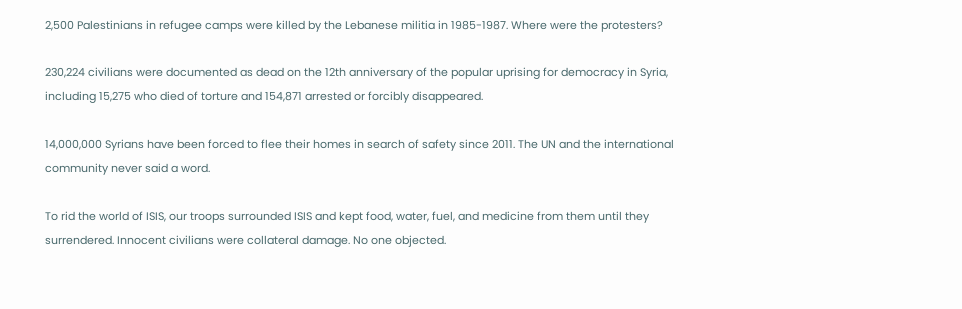2,500 Palestinians in refugee camps were killed by the Lebanese militia in 1985-1987. Where were the protesters?

230,224 civilians were documented as dead on the 12th anniversary of the popular uprising for democracy in Syria, including 15,275 who died of torture and 154,871 arrested or forcibly disappeared.

14,000,000 Syrians have been forced to flee their homes in search of safety since 2011. The UN and the international community never said a word.

To rid the world of ISIS, our troops surrounded ISIS and kept food, water, fuel, and medicine from them until they surrendered. Innocent civilians were collateral damage. No one objected.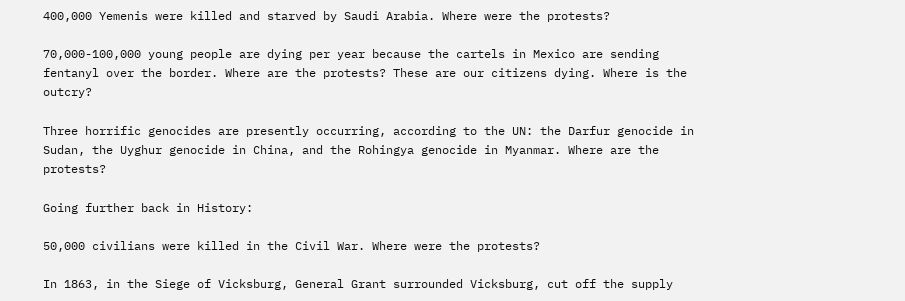400,000 Yemenis were killed and starved by Saudi Arabia. Where were the protests?

70,000-100,000 young people are dying per year because the cartels in Mexico are sending fentanyl over the border. Where are the protests? These are our citizens dying. Where is the outcry?

Three horrific genocides are presently occurring, according to the UN: the Darfur genocide in Sudan, the Uyghur genocide in China, and the Rohingya genocide in Myanmar. Where are the protests?

Going further back in History:

50,000 civilians were killed in the Civil War. Where were the protests?

In 1863, in the Siege of Vicksburg, General Grant surrounded Vicksburg, cut off the supply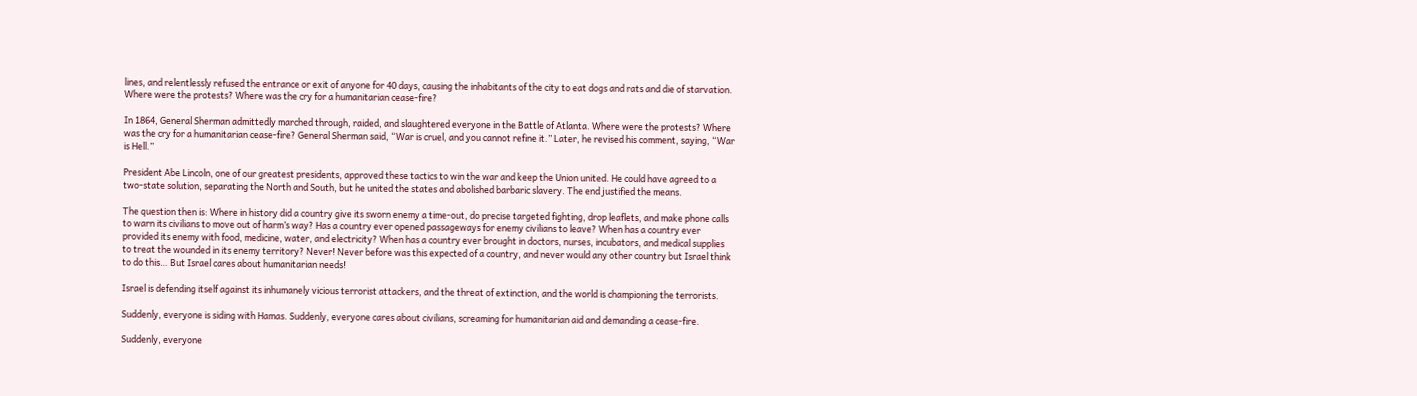lines, and relentlessly refused the entrance or exit of anyone for 40 days, causing the inhabitants of the city to eat dogs and rats and die of starvation. Where were the protests? Where was the cry for a humanitarian cease-fire?

In 1864, General Sherman admittedly marched through, raided, and slaughtered everyone in the Battle of Atlanta. Where were the protests? Where was the cry for a humanitarian cease-fire? General Sherman said, “War is cruel, and you cannot refine it.” Later, he revised his comment, saying, “War is Hell.”

President Abe Lincoln, one of our greatest presidents, approved these tactics to win the war and keep the Union united. He could have agreed to a two-state solution, separating the North and South, but he united the states and abolished barbaric slavery. The end justified the means.

The question then is: Where in history did a country give its sworn enemy a time-out, do precise targeted fighting, drop leaflets, and make phone calls to warn its civilians to move out of harm’s way? Has a country ever opened passageways for enemy civilians to leave? When has a country ever provided its enemy with food, medicine, water, and electricity? When has a country ever brought in doctors, nurses, incubators, and medical supplies to treat the wounded in its enemy territory? Never! Never before was this expected of a country, and never would any other country but Israel think to do this… But Israel cares about humanitarian needs!

Israel is defending itself against its inhumanely vicious terrorist attackers, and the threat of extinction, and the world is championing the terrorists.

Suddenly, everyone is siding with Hamas. Suddenly, everyone cares about civilians, screaming for humanitarian aid and demanding a cease-fire.

Suddenly, everyone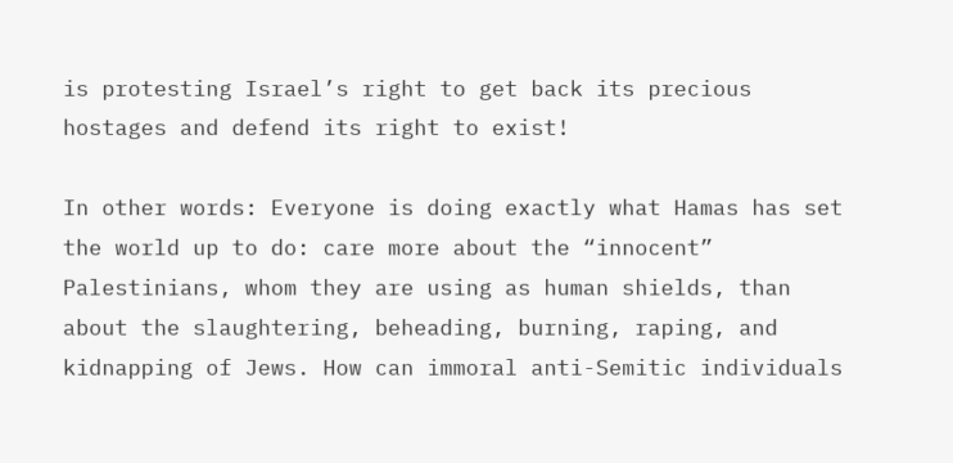is protesting Israel’s right to get back its precious hostages and defend its right to exist!

In other words: Everyone is doing exactly what Hamas has set the world up to do: care more about the “innocent” Palestinians, whom they are using as human shields, than about the slaughtering, beheading, burning, raping, and kidnapping of Jews. How can immoral anti-Semitic individuals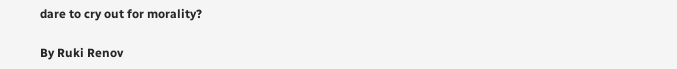dare to cry out for morality?

By Ruki Renov